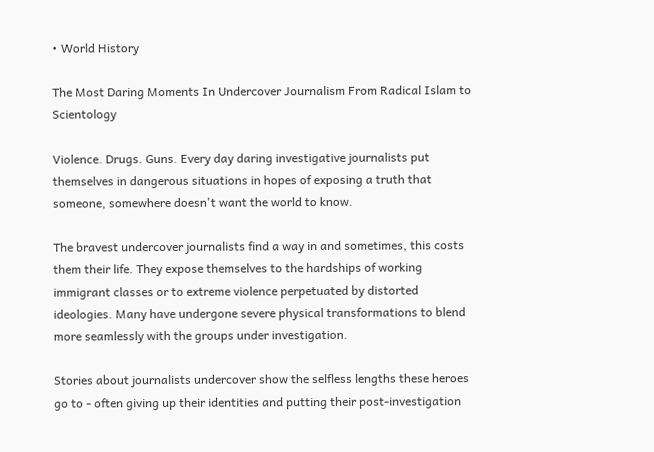• World History

The Most Daring Moments In Undercover Journalism From Radical Islam to Scientology

Violence. Drugs. Guns. Every day daring investigative journalists put themselves in dangerous situations in hopes of exposing a truth that someone, somewhere doesn't want the world to know.

The bravest undercover journalists find a way in and sometimes, this costs them their life. They expose themselves to the hardships of working immigrant classes or to extreme violence perpetuated by distorted ideologies. Many have undergone severe physical transformations to blend more seamlessly with the groups under investigation.

Stories about journalists undercover show the selfless lengths these heroes go to - often giving up their identities and putting their post-investigation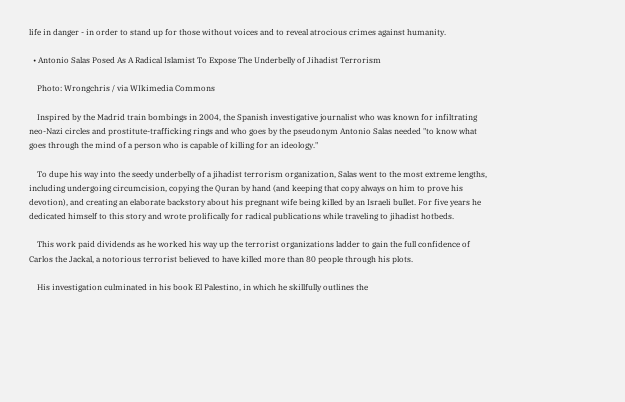life in danger - in order to stand up for those without voices and to reveal atrocious crimes against humanity.

  • Antonio Salas Posed As A Radical Islamist To Expose The Underbelly of Jihadist Terrorism

    Photo: Wrongchris / via WIkimedia Commons

    Inspired by the Madrid train bombings in 2004, the Spanish investigative journalist who was known for infiltrating neo-Nazi circles and prostitute-trafficking rings and who goes by the pseudonym Antonio Salas needed "to know what goes through the mind of a person who is capable of killing for an ideology."

    To dupe his way into the seedy underbelly of a jihadist terrorism organization, Salas went to the most extreme lengths, including undergoing circumcision, copying the Quran by hand (and keeping that copy always on him to prove his devotion), and creating an elaborate backstory about his pregnant wife being killed by an Israeli bullet. For five years he dedicated himself to this story and wrote prolifically for radical publications while traveling to jihadist hotbeds.

    This work paid dividends as he worked his way up the terrorist organizations ladder to gain the full confidence of Carlos the Jackal, a notorious terrorist believed to have killed more than 80 people through his plots.

    His investigation culminated in his book El Palestino, in which he skillfully outlines the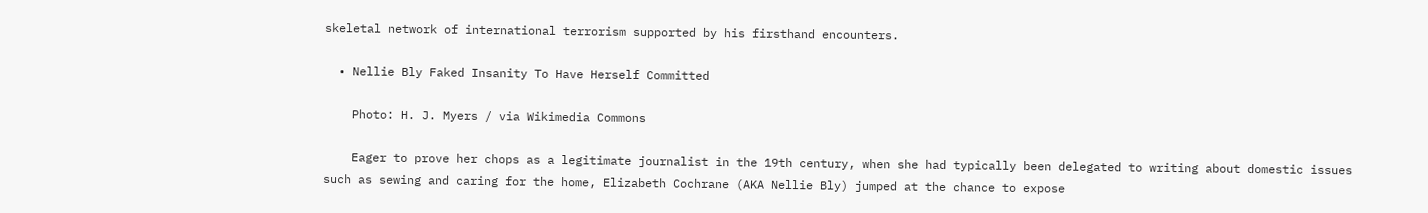skeletal network of international terrorism supported by his firsthand encounters.

  • Nellie Bly Faked Insanity To Have Herself Committed

    Photo: H. J. Myers / via Wikimedia Commons

    Eager to prove her chops as a legitimate journalist in the 19th century, when she had typically been delegated to writing about domestic issues such as sewing and caring for the home, Elizabeth Cochrane (AKA Nellie Bly) jumped at the chance to expose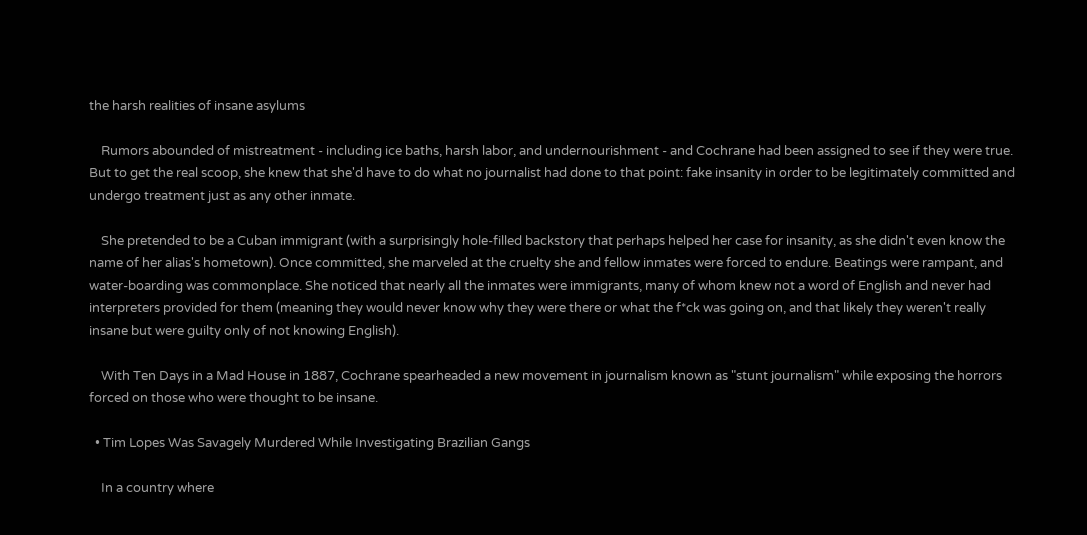the harsh realities of insane asylums

    Rumors abounded of mistreatment - including ice baths, harsh labor, and undernourishment - and Cochrane had been assigned to see if they were true. But to get the real scoop, she knew that she'd have to do what no journalist had done to that point: fake insanity in order to be legitimately committed and undergo treatment just as any other inmate.

    She pretended to be a Cuban immigrant (with a surprisingly hole-filled backstory that perhaps helped her case for insanity, as she didn't even know the name of her alias's hometown). Once committed, she marveled at the cruelty she and fellow inmates were forced to endure. Beatings were rampant, and water-boarding was commonplace. She noticed that nearly all the inmates were immigrants, many of whom knew not a word of English and never had interpreters provided for them (meaning they would never know why they were there or what the f*ck was going on, and that likely they weren't really insane but were guilty only of not knowing English).

    With Ten Days in a Mad House in 1887, Cochrane spearheaded a new movement in journalism known as "stunt journalism" while exposing the horrors forced on those who were thought to be insane.

  • Tim Lopes Was Savagely Murdered While Investigating Brazilian Gangs

    In a country where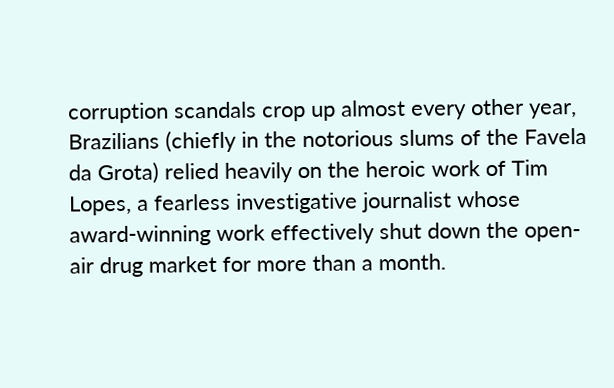corruption scandals crop up almost every other year, Brazilians (chiefly in the notorious slums of the Favela da Grota) relied heavily on the heroic work of Tim Lopes, a fearless investigative journalist whose award-winning work effectively shut down the open-air drug market for more than a month.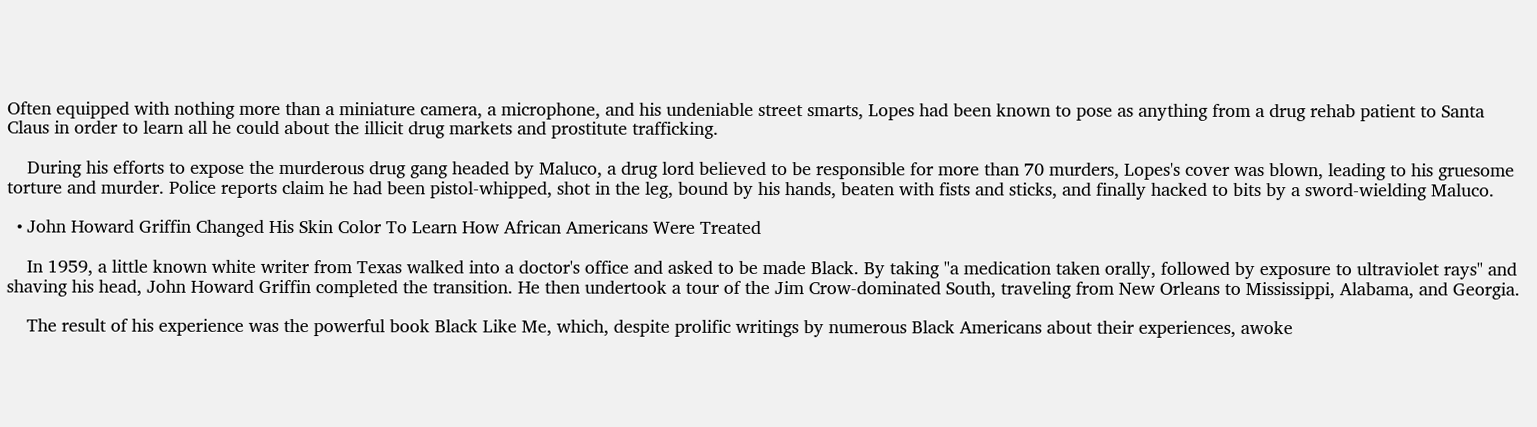Often equipped with nothing more than a miniature camera, a microphone, and his undeniable street smarts, Lopes had been known to pose as anything from a drug rehab patient to Santa Claus in order to learn all he could about the illicit drug markets and prostitute trafficking.

    During his efforts to expose the murderous drug gang headed by Maluco, a drug lord believed to be responsible for more than 70 murders, Lopes's cover was blown, leading to his gruesome torture and murder. Police reports claim he had been pistol-whipped, shot in the leg, bound by his hands, beaten with fists and sticks, and finally hacked to bits by a sword-wielding Maluco.

  • John Howard Griffin Changed His Skin Color To Learn How African Americans Were Treated

    In 1959, a little known white writer from Texas walked into a doctor's office and asked to be made Black. By taking "a medication taken orally, followed by exposure to ultraviolet rays" and shaving his head, John Howard Griffin completed the transition. He then undertook a tour of the Jim Crow-dominated South, traveling from New Orleans to Mississippi, Alabama, and Georgia.

    The result of his experience was the powerful book Black Like Me, which, despite prolific writings by numerous Black Americans about their experiences, awoke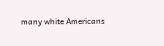many white Americans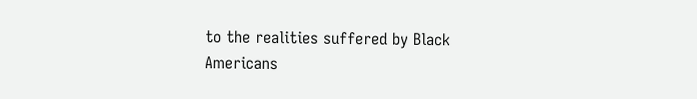to the realities suffered by Black Americans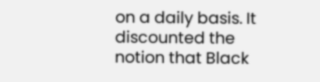on a daily basis. It discounted the notion that Black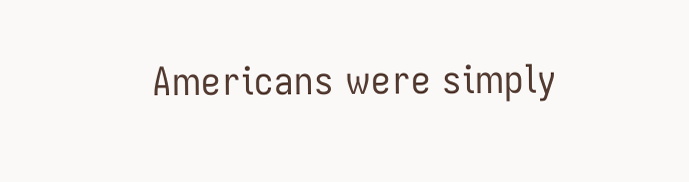Americans were simply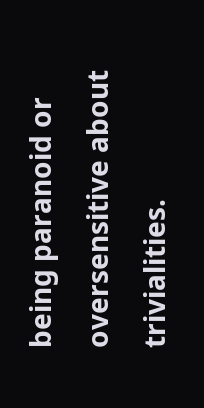being paranoid or oversensitive about trivialities.